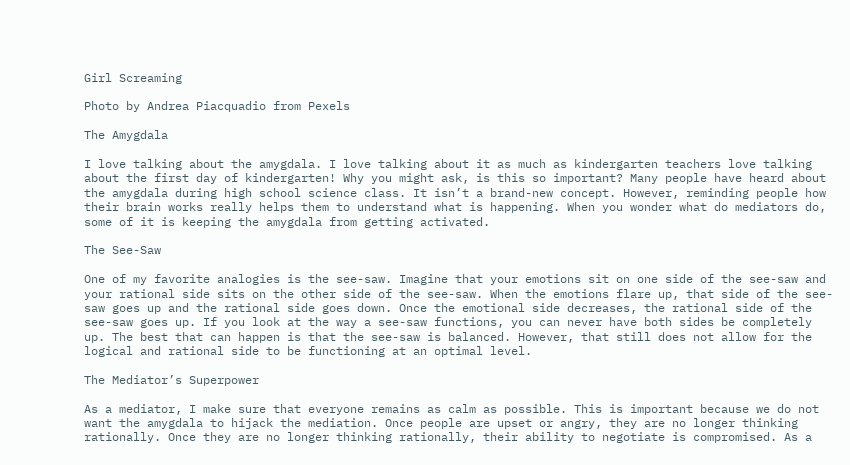Girl Screaming

Photo by Andrea Piacquadio from Pexels

The Amygdala

I love talking about the amygdala. I love talking about it as much as kindergarten teachers love talking about the first day of kindergarten! Why you might ask, is this so important? Many people have heard about the amygdala during high school science class. It isn’t a brand-new concept. However, reminding people how their brain works really helps them to understand what is happening. When you wonder what do mediators do, some of it is keeping the amygdala from getting activated.

The See-Saw

One of my favorite analogies is the see-saw. Imagine that your emotions sit on one side of the see-saw and your rational side sits on the other side of the see-saw. When the emotions flare up, that side of the see-saw goes up and the rational side goes down. Once the emotional side decreases, the rational side of the see-saw goes up. If you look at the way a see-saw functions, you can never have both sides be completely up. The best that can happen is that the see-saw is balanced. However, that still does not allow for the logical and rational side to be functioning at an optimal level.

The Mediator’s Superpower

As a mediator, I make sure that everyone remains as calm as possible. This is important because we do not want the amygdala to hijack the mediation. Once people are upset or angry, they are no longer thinking rationally. Once they are no longer thinking rationally, their ability to negotiate is compromised. As a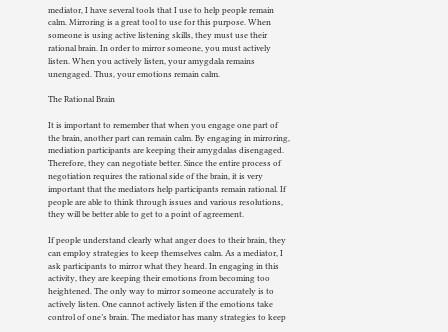mediator, I have several tools that I use to help people remain calm. Mirroring is a great tool to use for this purpose. When someone is using active listening skills, they must use their rational brain. In order to mirror someone, you must actively listen. When you actively listen, your amygdala remains unengaged. Thus, your emotions remain calm.

The Rational Brain

It is important to remember that when you engage one part of the brain, another part can remain calm. By engaging in mirroring, mediation participants are keeping their amygdalas disengaged. Therefore, they can negotiate better. Since the entire process of negotiation requires the rational side of the brain, it is very important that the mediators help participants remain rational. If people are able to think through issues and various resolutions, they will be better able to get to a point of agreement.

If people understand clearly what anger does to their brain, they can employ strategies to keep themselves calm. As a mediator, I ask participants to mirror what they heard. In engaging in this activity, they are keeping their emotions from becoming too heightened. The only way to mirror someone accurately is to actively listen. One cannot actively listen if the emotions take control of one’s brain. The mediator has many strategies to keep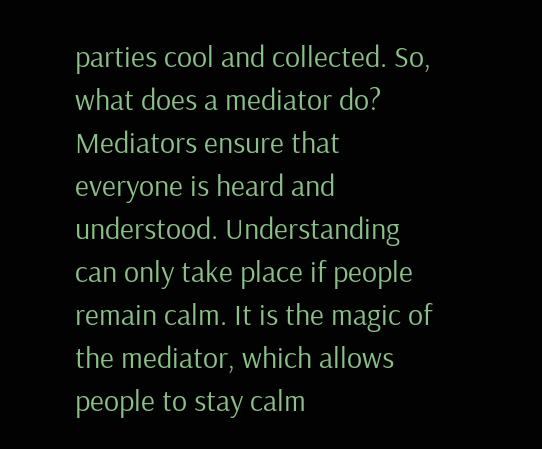parties cool and collected. So, what does a mediator do? Mediators ensure that everyone is heard and understood. Understanding can only take place if people remain calm. It is the magic of the mediator, which allows people to stay calm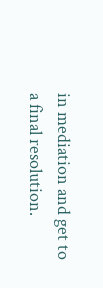in mediation and get to a final resolution.